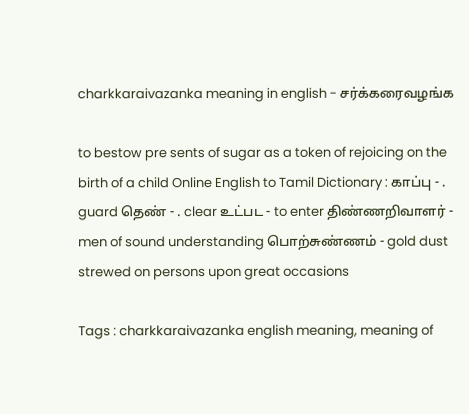charkkaraivazanka meaning in english - சர்க்கரைவழங்க

to bestow pre sents of sugar as a token of rejoicing on the birth of a child Online English to Tamil Dictionary : காப்பு - . guard தெண் - . clear உட்பட - to enter திண்ணறிவாளர் - men of sound understanding பொற்சுண்ணம் - gold dust strewed on persons upon great occasions

Tags : charkkaraivazanka english meaning, meaning of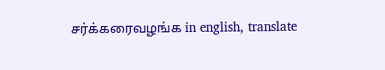சர்க்கரைவழங்க in english, translate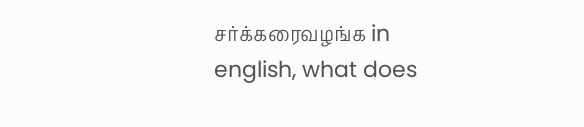சர்க்கரைவழங்க in english, what does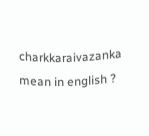charkkaraivazanka mean in english ?